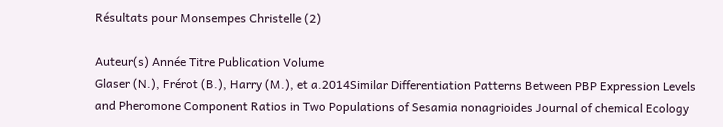Résultats pour Monsempes Christelle (2)

Auteur(s) Année Titre Publication Volume
Glaser (N.), Frérot (B.), Harry (M.), et a.2014Similar Differentiation Patterns Between PBP Expression Levels and Pheromone Component Ratios in Two Populations of Sesamia nonagrioides Journal of chemical Ecology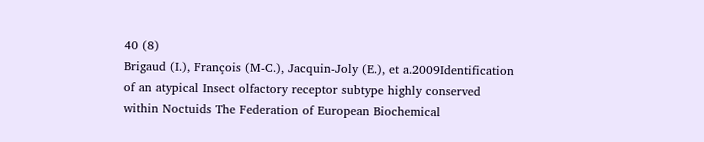40 (8)
Brigaud (I.), François (M-C.), Jacquin-Joly (E.), et a.2009Identification of an atypical Insect olfactory receptor subtype highly conserved within Noctuids The Federation of European Biochemical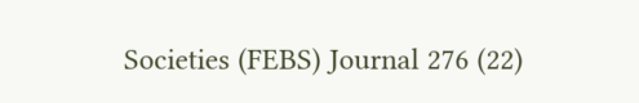Societies (FEBS) Journal 276 (22)